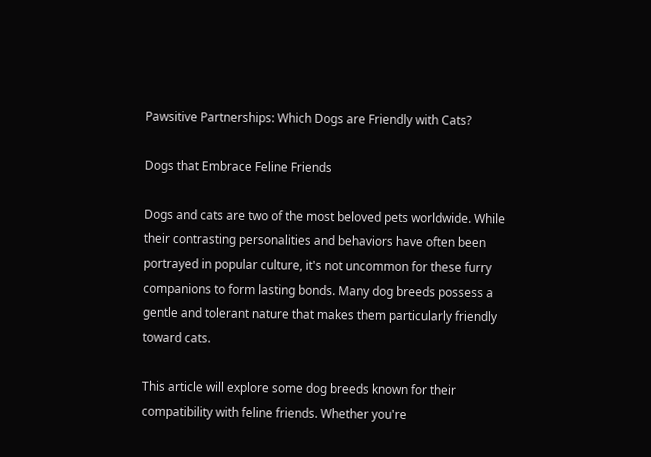Pawsitive Partnerships: Which Dogs are Friendly with Cats?

Dogs that Embrace Feline Friends

Dogs and cats are two of the most beloved pets worldwide. While their contrasting personalities and behaviors have often been portrayed in popular culture, it's not uncommon for these furry companions to form lasting bonds. Many dog breeds possess a gentle and tolerant nature that makes them particularly friendly toward cats.

This article will explore some dog breeds known for their compatibility with feline friends. Whether you're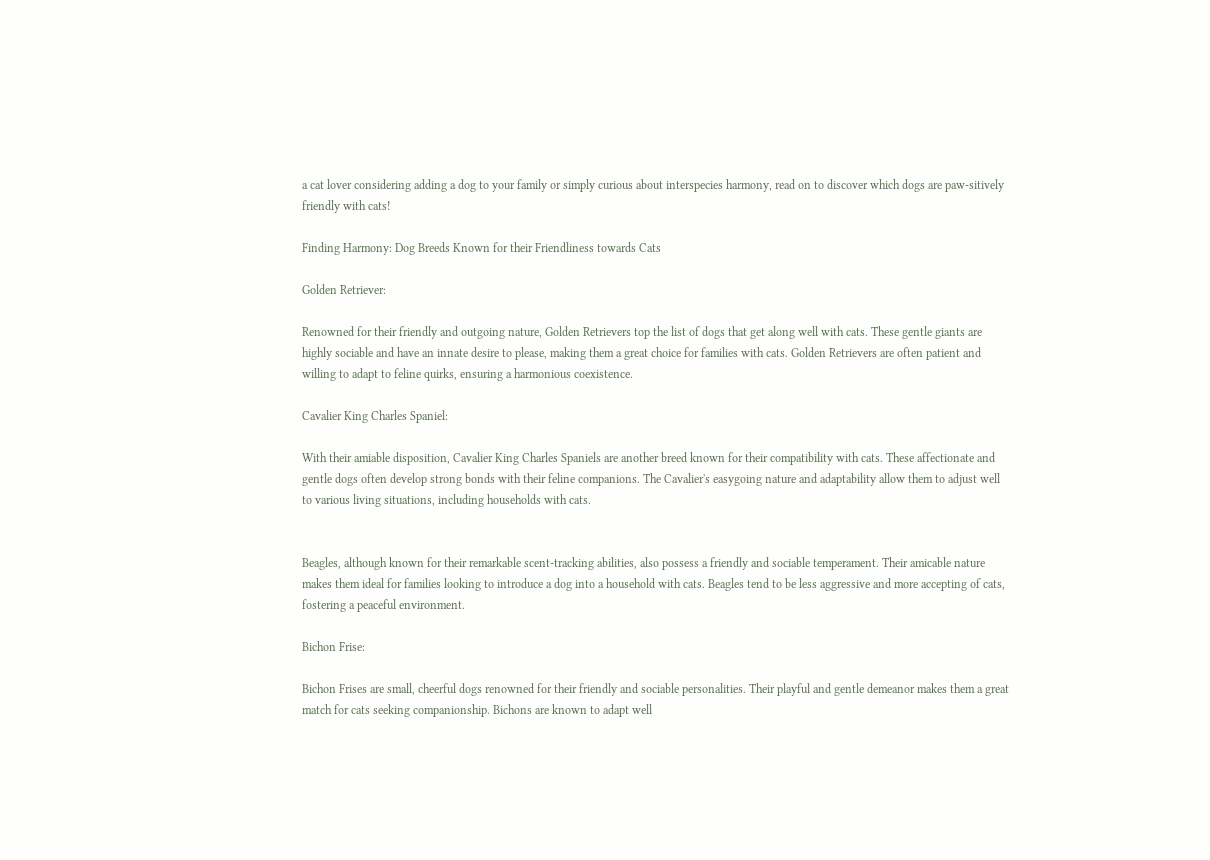a cat lover considering adding a dog to your family or simply curious about interspecies harmony, read on to discover which dogs are paw-sitively friendly with cats!

Finding Harmony: Dog Breeds Known for their Friendliness towards Cats

Golden Retriever:

Renowned for their friendly and outgoing nature, Golden Retrievers top the list of dogs that get along well with cats. These gentle giants are highly sociable and have an innate desire to please, making them a great choice for families with cats. Golden Retrievers are often patient and willing to adapt to feline quirks, ensuring a harmonious coexistence.

Cavalier King Charles Spaniel:

With their amiable disposition, Cavalier King Charles Spaniels are another breed known for their compatibility with cats. These affectionate and gentle dogs often develop strong bonds with their feline companions. The Cavalier's easygoing nature and adaptability allow them to adjust well to various living situations, including households with cats.


Beagles, although known for their remarkable scent-tracking abilities, also possess a friendly and sociable temperament. Their amicable nature makes them ideal for families looking to introduce a dog into a household with cats. Beagles tend to be less aggressive and more accepting of cats, fostering a peaceful environment.

Bichon Frise:

Bichon Frises are small, cheerful dogs renowned for their friendly and sociable personalities. Their playful and gentle demeanor makes them a great match for cats seeking companionship. Bichons are known to adapt well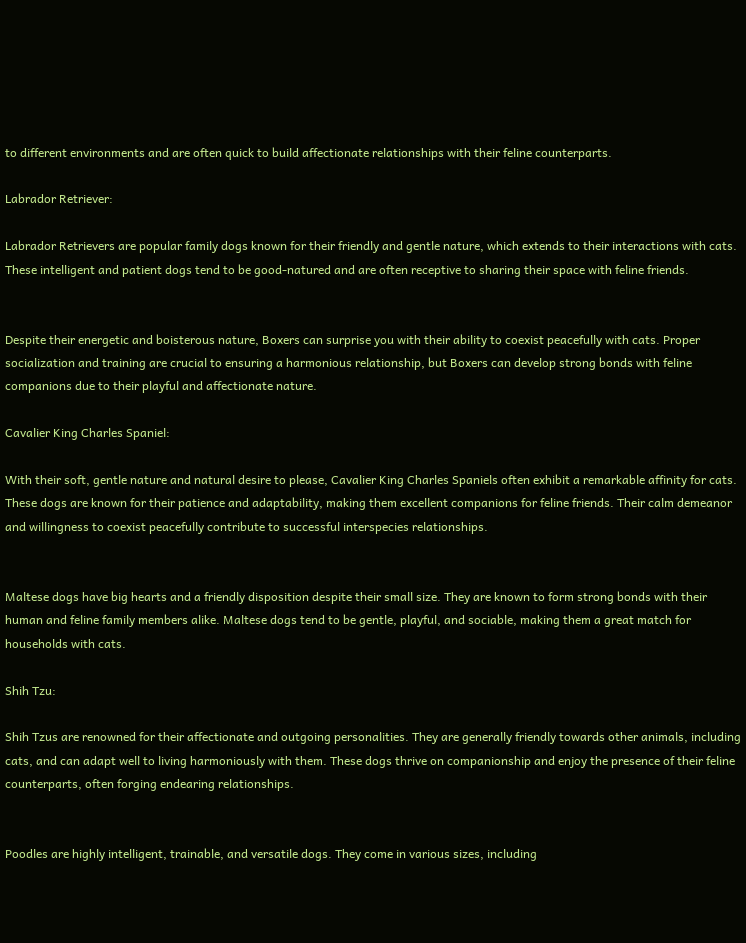to different environments and are often quick to build affectionate relationships with their feline counterparts.

Labrador Retriever:

Labrador Retrievers are popular family dogs known for their friendly and gentle nature, which extends to their interactions with cats. These intelligent and patient dogs tend to be good-natured and are often receptive to sharing their space with feline friends.


Despite their energetic and boisterous nature, Boxers can surprise you with their ability to coexist peacefully with cats. Proper socialization and training are crucial to ensuring a harmonious relationship, but Boxers can develop strong bonds with feline companions due to their playful and affectionate nature.

Cavalier King Charles Spaniel:

With their soft, gentle nature and natural desire to please, Cavalier King Charles Spaniels often exhibit a remarkable affinity for cats. These dogs are known for their patience and adaptability, making them excellent companions for feline friends. Their calm demeanor and willingness to coexist peacefully contribute to successful interspecies relationships.


Maltese dogs have big hearts and a friendly disposition despite their small size. They are known to form strong bonds with their human and feline family members alike. Maltese dogs tend to be gentle, playful, and sociable, making them a great match for households with cats.

Shih Tzu:

Shih Tzus are renowned for their affectionate and outgoing personalities. They are generally friendly towards other animals, including cats, and can adapt well to living harmoniously with them. These dogs thrive on companionship and enjoy the presence of their feline counterparts, often forging endearing relationships.


Poodles are highly intelligent, trainable, and versatile dogs. They come in various sizes, including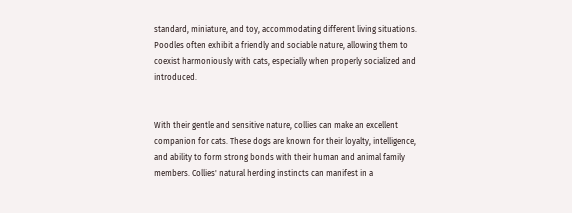standard, miniature, and toy, accommodating different living situations. Poodles often exhibit a friendly and sociable nature, allowing them to coexist harmoniously with cats, especially when properly socialized and introduced.


With their gentle and sensitive nature, collies can make an excellent companion for cats. These dogs are known for their loyalty, intelligence, and ability to form strong bonds with their human and animal family members. Collies' natural herding instincts can manifest in a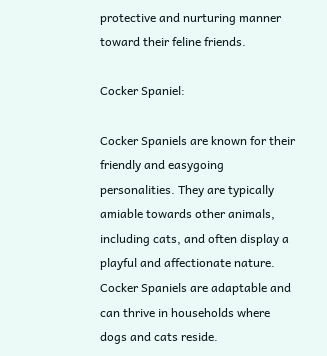protective and nurturing manner toward their feline friends.

Cocker Spaniel:

Cocker Spaniels are known for their friendly and easygoing personalities. They are typically amiable towards other animals, including cats, and often display a playful and affectionate nature. Cocker Spaniels are adaptable and can thrive in households where dogs and cats reside.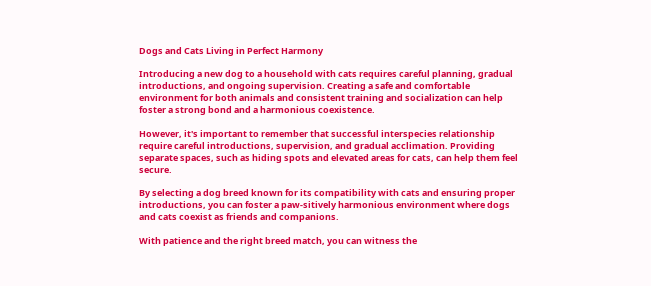Dogs and Cats Living in Perfect Harmony

Introducing a new dog to a household with cats requires careful planning, gradual introductions, and ongoing supervision. Creating a safe and comfortable environment for both animals and consistent training and socialization can help foster a strong bond and a harmonious coexistence.

However, it's important to remember that successful interspecies relationship require careful introductions, supervision, and gradual acclimation. Providing separate spaces, such as hiding spots and elevated areas for cats, can help them feel secure.

By selecting a dog breed known for its compatibility with cats and ensuring proper introductions, you can foster a paw-sitively harmonious environment where dogs and cats coexist as friends and companions.

With patience and the right breed match, you can witness the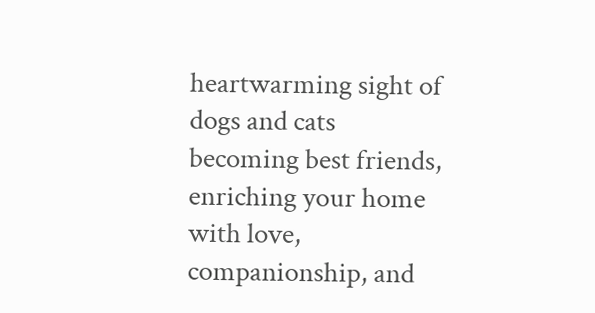heartwarming sight of dogs and cats becoming best friends, enriching your home with love, companionship, and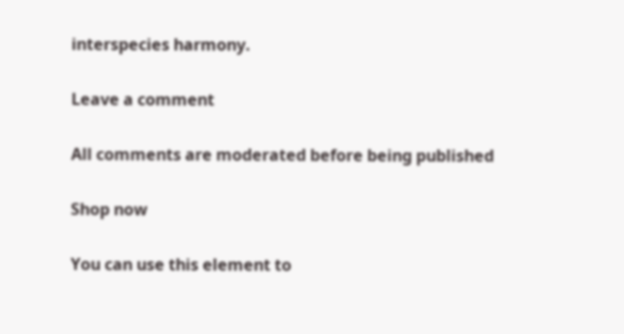interspecies harmony.

Leave a comment

All comments are moderated before being published

Shop now

You can use this element to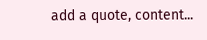add a quote, content...